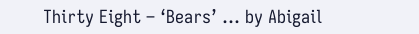Thirty Eight – ‘Bears’ … by Abigail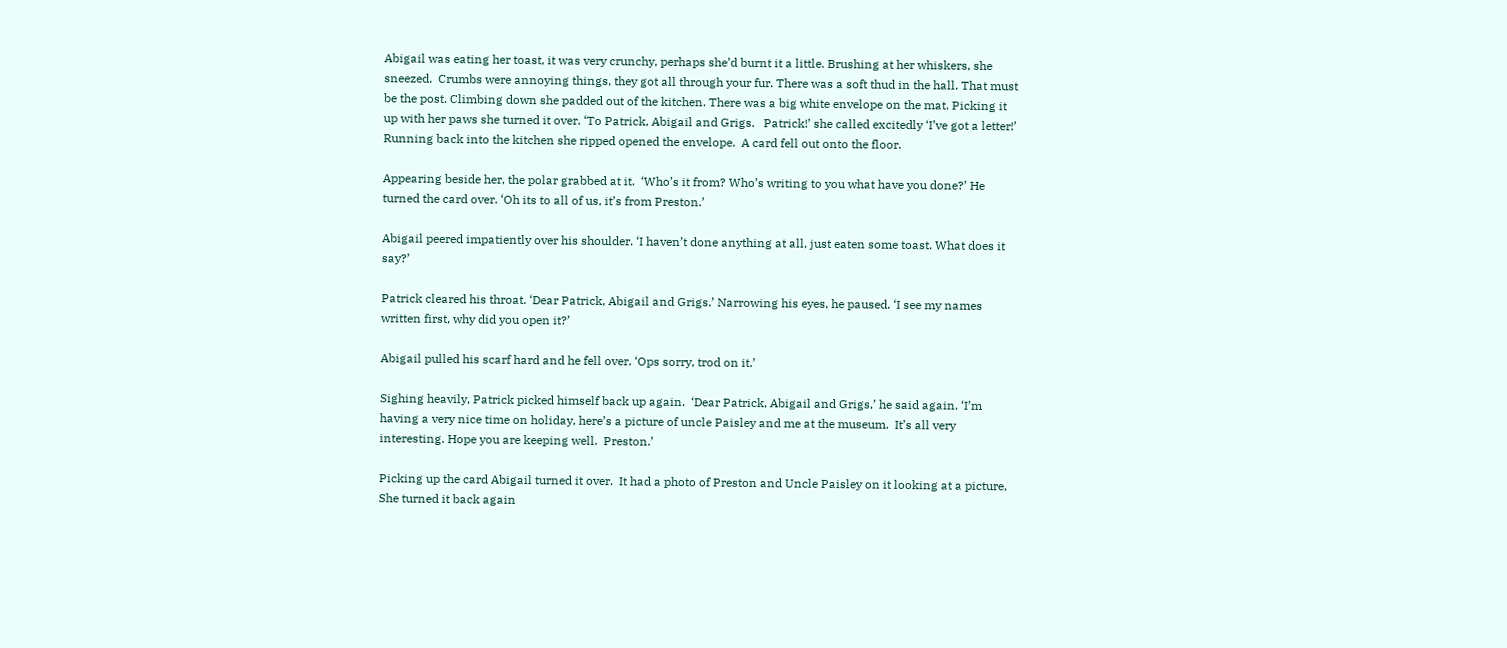Abigail was eating her toast, it was very crunchy, perhaps she’d burnt it a little. Brushing at her whiskers, she sneezed.  Crumbs were annoying things, they got all through your fur. There was a soft thud in the hall. That must be the post. Climbing down she padded out of the kitchen. There was a big white envelope on the mat. Picking it up with her paws she turned it over. ‘To Patrick, Abigail and Grigs.   Patrick!’ she called excitedly ‘I’ve got a letter!’ Running back into the kitchen she ripped opened the envelope.  A card fell out onto the floor.

Appearing beside her, the polar grabbed at it.  ‘Who’s it from? Who’s writing to you what have you done?’ He turned the card over. ‘Oh its to all of us, it’s from Preston.’

Abigail peered impatiently over his shoulder. ‘I haven’t done anything at all, just eaten some toast. What does it say?’

Patrick cleared his throat. ‘Dear Patrick, Abigail and Grigs.’ Narrowing his eyes, he paused. ‘I see my names written first, why did you open it?’

Abigail pulled his scarf hard and he fell over. ‘Ops sorry, trod on it.’

Sighing heavily, Patrick picked himself back up again.  ‘Dear Patrick, Abigail and Grigs,’ he said again. ‘I’m having a very nice time on holiday, here’s a picture of uncle Paisley and me at the museum.  It’s all very interesting. Hope you are keeping well.  Preston.’

Picking up the card Abigail turned it over.  It had a photo of Preston and Uncle Paisley on it looking at a picture,  She turned it back again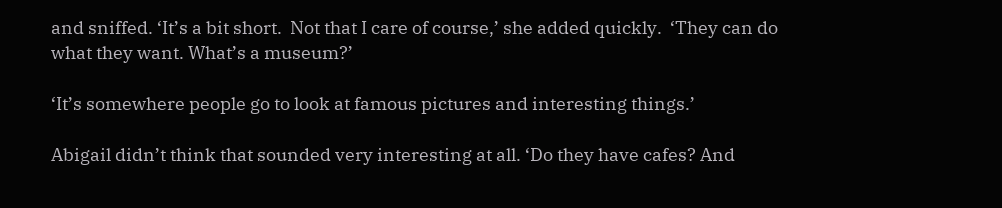and sniffed. ‘It’s a bit short.  Not that I care of course,’ she added quickly.  ‘They can do what they want. What’s a museum?’

‘It’s somewhere people go to look at famous pictures and interesting things.’

Abigail didn’t think that sounded very interesting at all. ‘Do they have cafes? And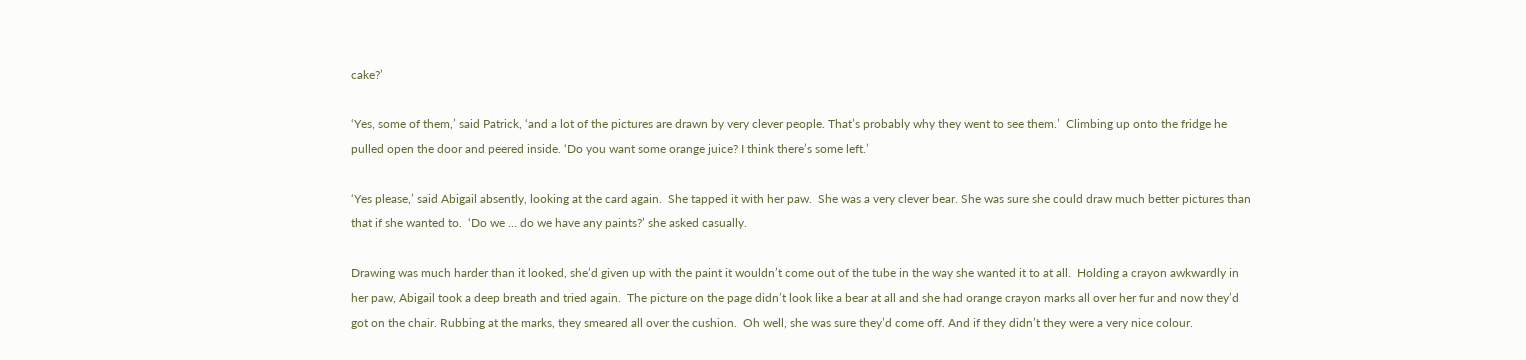cake?’

‘Yes, some of them,’ said Patrick, ‘and a lot of the pictures are drawn by very clever people. That’s probably why they went to see them.’  Climbing up onto the fridge he pulled open the door and peered inside. ‘Do you want some orange juice? I think there’s some left.’

‘Yes please,’ said Abigail absently, looking at the card again.  She tapped it with her paw.  She was a very clever bear. She was sure she could draw much better pictures than that if she wanted to.  ‘Do we … do we have any paints?’ she asked casually.

Drawing was much harder than it looked, she’d given up with the paint it wouldn’t come out of the tube in the way she wanted it to at all.  Holding a crayon awkwardly in her paw, Abigail took a deep breath and tried again.  The picture on the page didn’t look like a bear at all and she had orange crayon marks all over her fur and now they’d got on the chair. Rubbing at the marks, they smeared all over the cushion.  Oh well, she was sure they’d come off. And if they didn’t they were a very nice colour.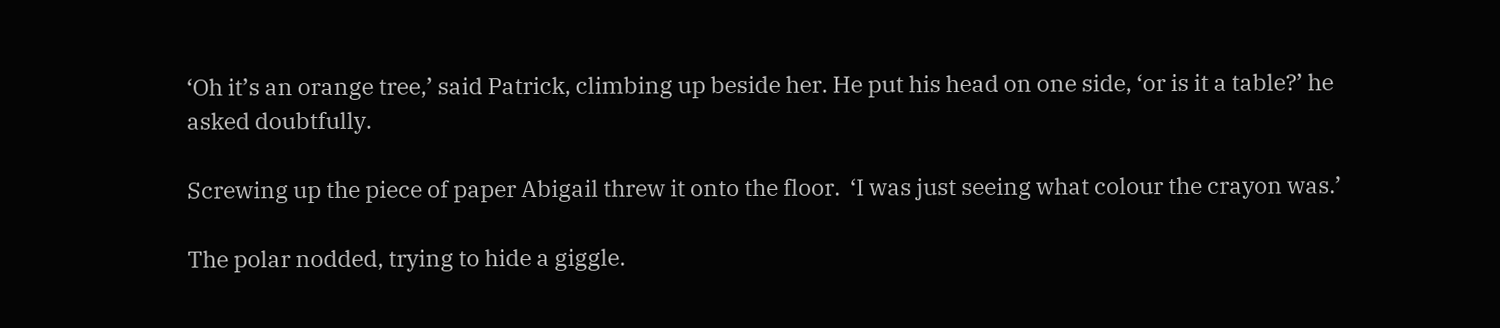‘Oh it’s an orange tree,’ said Patrick, climbing up beside her. He put his head on one side, ‘or is it a table?’ he asked doubtfully.

Screwing up the piece of paper Abigail threw it onto the floor.  ‘I was just seeing what colour the crayon was.’

The polar nodded, trying to hide a giggle.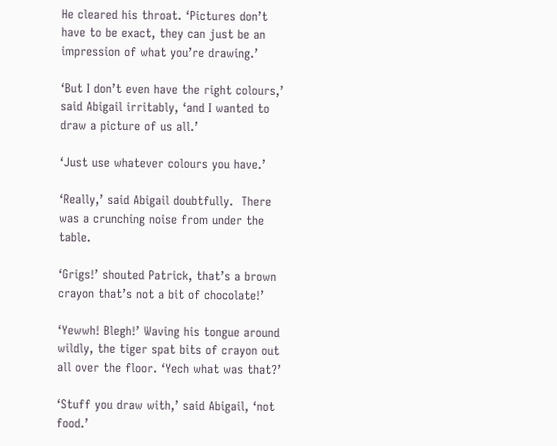He cleared his throat. ‘Pictures don’t have to be exact, they can just be an impression of what you’re drawing.’

‘But I don’t even have the right colours,’ said Abigail irritably, ‘and I wanted to draw a picture of us all.’

‘Just use whatever colours you have.’

‘Really,’ said Abigail doubtfully.  There was a crunching noise from under the table.

‘Grigs!’ shouted Patrick, that’s a brown crayon that’s not a bit of chocolate!’

‘Yewwh! Blegh!’ Waving his tongue around wildly, the tiger spat bits of crayon out all over the floor. ‘Yech what was that?’

‘Stuff you draw with,’ said Abigail, ‘not food.’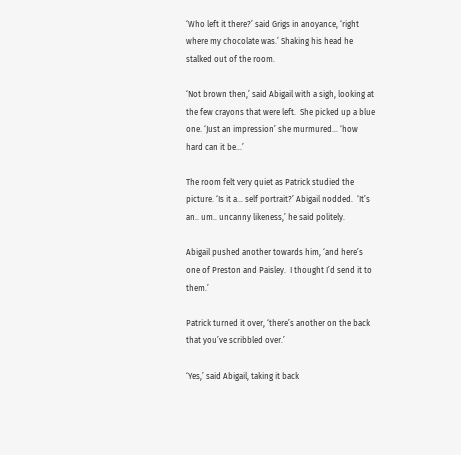‘Who left it there?’ said Grigs in anoyance, ‘right where my chocolate was.’ Shaking his head he stalked out of the room.

‘Not brown then,’ said Abigail with a sigh, looking at the few crayons that were left.  She picked up a blue one. ‘Just an impression’ she murmured… ‘how hard can it be…’

The room felt very quiet as Patrick studied the picture. ‘Is it a… self portrait?’ Abigail nodded.  ‘It’s an.. um.. uncanny likeness,’ he said politely.

Abigail pushed another towards him, ‘and here’s one of Preston and Paisley.  I thought I’d send it to them.’

Patrick turned it over, ‘there’s another on the back that you’ve scribbled over.’

‘Yes,’ said Abigail, taking it back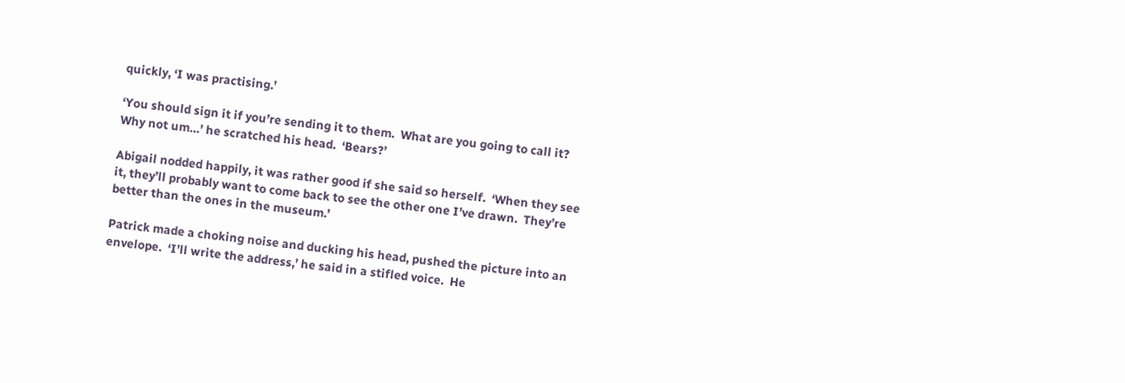quickly, ‘I was practising.’

‘You should sign it if you’re sending it to them.  What are you going to call it? Why not um…’ he scratched his head.  ‘Bears?’

Abigail nodded happily, it was rather good if she said so herself.  ‘When they see it, they’ll probably want to come back to see the other one I’ve drawn.  They’re better than the ones in the museum.’

Patrick made a choking noise and ducking his head, pushed the picture into an envelope.  ‘I’ll write the address,’ he said in a stifled voice.  He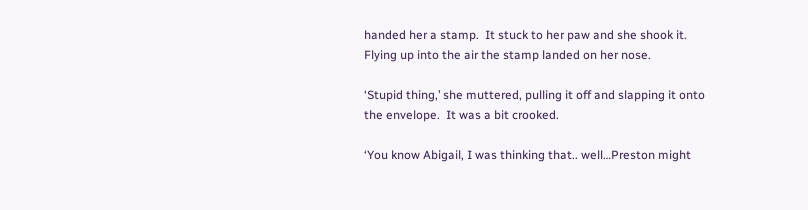handed her a stamp.  It stuck to her paw and she shook it.  Flying up into the air the stamp landed on her nose.

‘Stupid thing,’ she muttered, pulling it off and slapping it onto the envelope.  It was a bit crooked.

‘You know Abigail, I was thinking that.. well…Preston might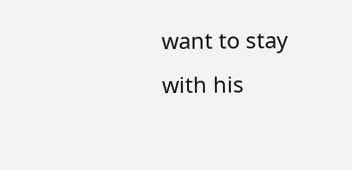want to stay with his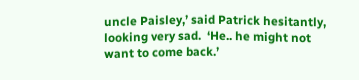uncle Paisley,’ said Patrick hesitantly, looking very sad.  ‘He.. he might not want to come back.’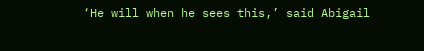‘He will when he sees this,’ said Abigail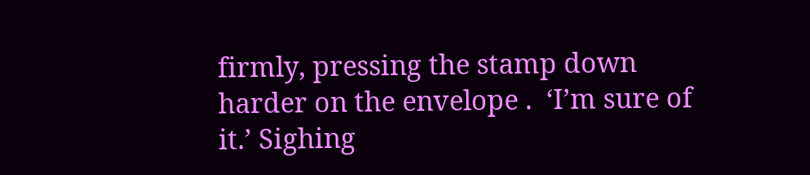firmly, pressing the stamp down harder on the envelope .  ‘I’m sure of it.’ Sighing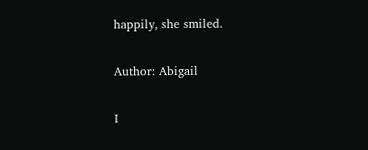happily, she smiled.

Author: Abigail

I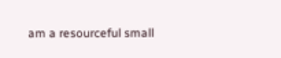am a resourceful small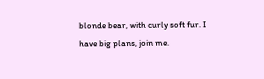blonde bear, with curly soft fur. I have big plans, join me.